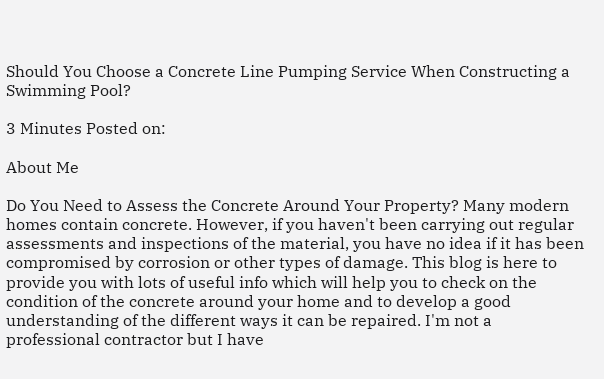Should You Choose a Concrete Line Pumping Service When Constructing a Swimming Pool?

3 Minutes Posted on:

About Me

Do You Need to Assess the Concrete Around Your Property? Many modern homes contain concrete. However, if you haven't been carrying out regular assessments and inspections of the material, you have no idea if it has been compromised by corrosion or other types of damage. This blog is here to provide you with lots of useful info which will help you to check on the condition of the concrete around your home and to develop a good understanding of the different ways it can be repaired. I'm not a professional contractor but I have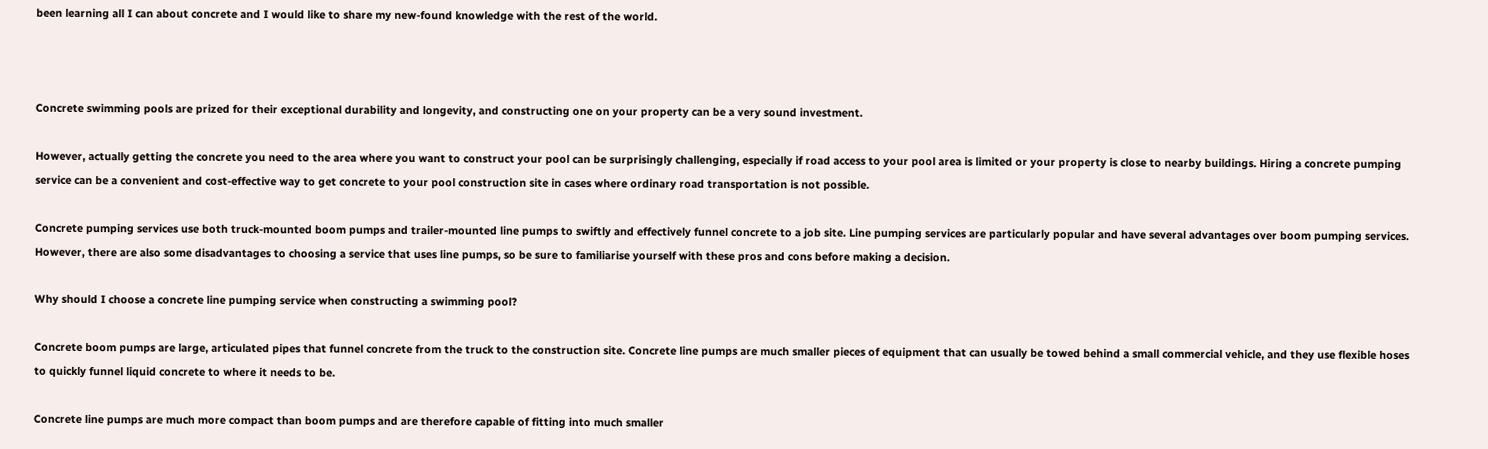been learning all I can about concrete and I would like to share my new-found knowledge with the rest of the world.



Concrete swimming pools are prized for their exceptional durability and longevity, and constructing one on your property can be a very sound investment.

However, actually getting the concrete you need to the area where you want to construct your pool can be surprisingly challenging, especially if road access to your pool area is limited or your property is close to nearby buildings. Hiring a concrete pumping service can be a convenient and cost-effective way to get concrete to your pool construction site in cases where ordinary road transportation is not possible.

Concrete pumping services use both truck-mounted boom pumps and trailer-mounted line pumps to swiftly and effectively funnel concrete to a job site. Line pumping services are particularly popular and have several advantages over boom pumping services. However, there are also some disadvantages to choosing a service that uses line pumps, so be sure to familiarise yourself with these pros and cons before making a decision.

Why should I choose a concrete line pumping service when constructing a swimming pool?

Concrete boom pumps are large, articulated pipes that funnel concrete from the truck to the construction site. Concrete line pumps are much smaller pieces of equipment that can usually be towed behind a small commercial vehicle, and they use flexible hoses to quickly funnel liquid concrete to where it needs to be.

Concrete line pumps are much more compact than boom pumps and are therefore capable of fitting into much smaller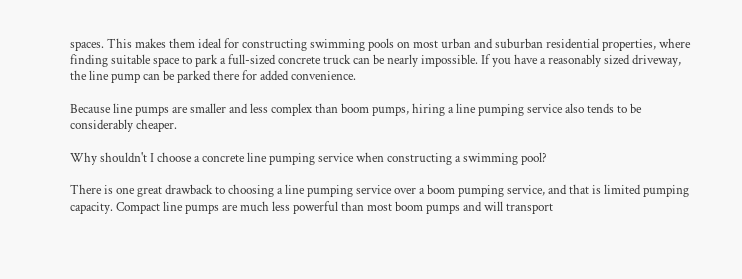spaces. This makes them ideal for constructing swimming pools on most urban and suburban residential properties, where finding suitable space to park a full-sized concrete truck can be nearly impossible. If you have a reasonably sized driveway, the line pump can be parked there for added convenience.

Because line pumps are smaller and less complex than boom pumps, hiring a line pumping service also tends to be considerably cheaper.

Why shouldn't I choose a concrete line pumping service when constructing a swimming pool?

There is one great drawback to choosing a line pumping service over a boom pumping service, and that is limited pumping capacity. Compact line pumps are much less powerful than most boom pumps and will transport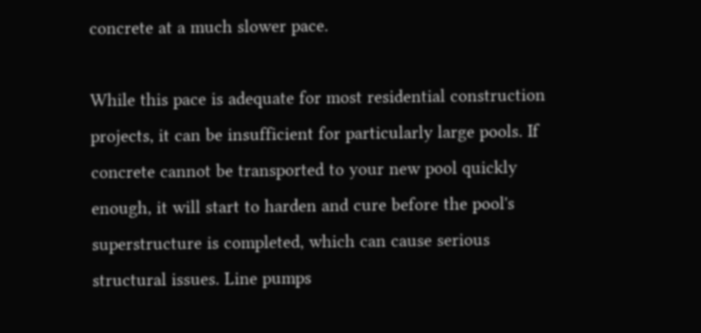concrete at a much slower pace.

While this pace is adequate for most residential construction projects, it can be insufficient for particularly large pools. If concrete cannot be transported to your new pool quickly enough, it will start to harden and cure before the pool's superstructure is completed, which can cause serious structural issues. Line pumps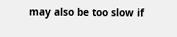may also be too slow if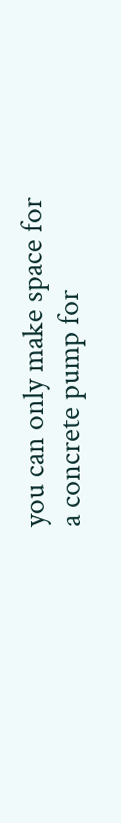you can only make space for a concrete pump for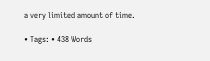a very limited amount of time.

• Tags: • 438 Words